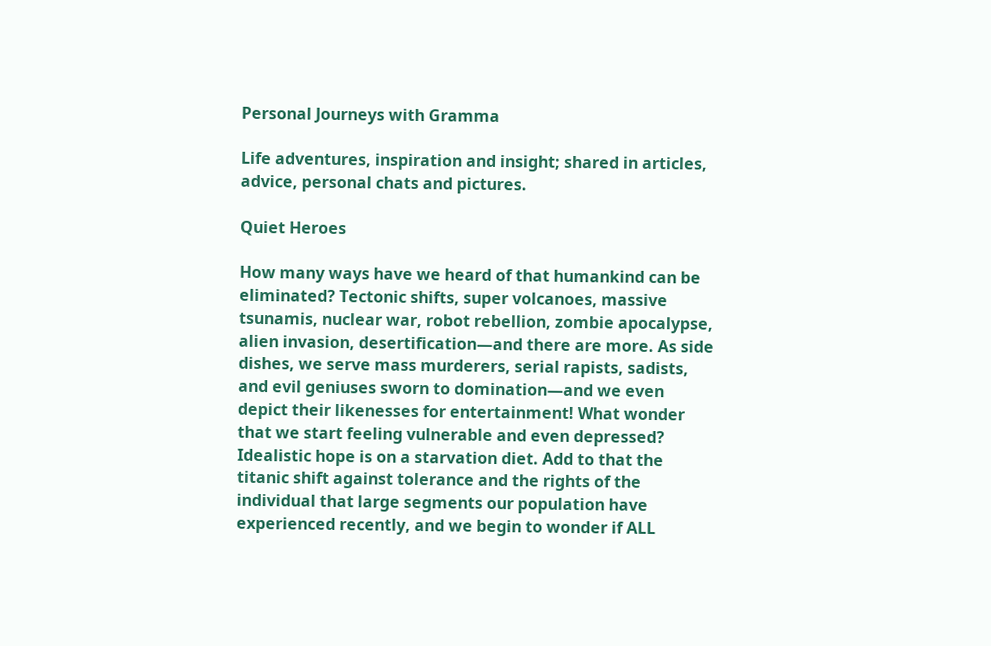Personal Journeys with Gramma

Life adventures, inspiration and insight; shared in articles, advice, personal chats and pictures.

Quiet Heroes

How many ways have we heard of that humankind can be eliminated? Tectonic shifts, super volcanoes, massive tsunamis, nuclear war, robot rebellion, zombie apocalypse, alien invasion, desertification—and there are more. As side dishes, we serve mass murderers, serial rapists, sadists, and evil geniuses sworn to domination—and we even depict their likenesses for entertainment! What wonder that we start feeling vulnerable and even depressed? Idealistic hope is on a starvation diet. Add to that the titanic shift against tolerance and the rights of the individual that large segments our population have experienced recently, and we begin to wonder if ALL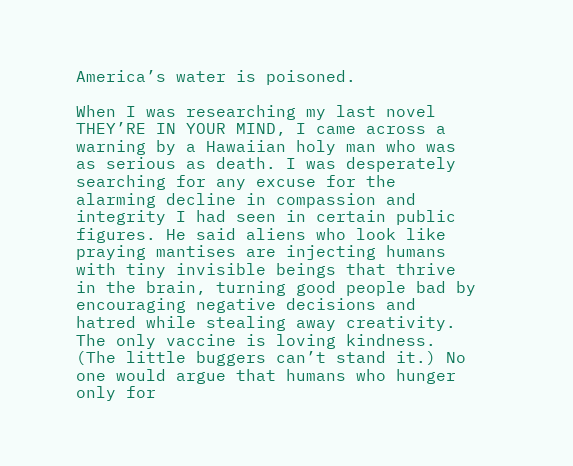America’s water is poisoned.

When I was researching my last novel THEY’RE IN YOUR MIND, I came across a warning by a Hawaiian holy man who was as serious as death. I was desperately searching for any excuse for the alarming decline in compassion and integrity I had seen in certain public figures. He said aliens who look like praying mantises are injecting humans with tiny invisible beings that thrive in the brain, turning good people bad by encouraging negative decisions and hatred while stealing away creativity. The only vaccine is loving kindness. (The little buggers can’t stand it.) No one would argue that humans who hunger only for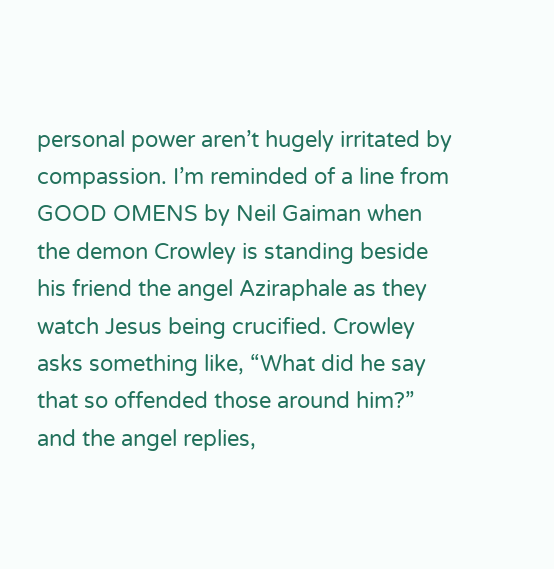personal power aren’t hugely irritated by compassion. I’m reminded of a line from GOOD OMENS by Neil Gaiman when the demon Crowley is standing beside his friend the angel Aziraphale as they watch Jesus being crucified. Crowley asks something like, “What did he say that so offended those around him?” and the angel replies,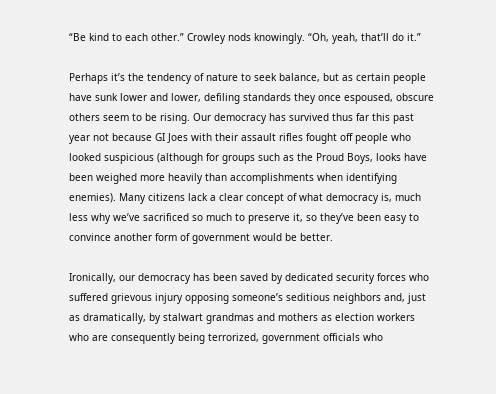“Be kind to each other.” Crowley nods knowingly. “Oh, yeah, that’ll do it.”

Perhaps it’s the tendency of nature to seek balance, but as certain people have sunk lower and lower, defiling standards they once espoused, obscure others seem to be rising. Our democracy has survived thus far this past year not because GI Joes with their assault rifles fought off people who looked suspicious (although for groups such as the Proud Boys, looks have been weighed more heavily than accomplishments when identifying enemies). Many citizens lack a clear concept of what democracy is, much less why we’ve sacrificed so much to preserve it, so they’ve been easy to convince another form of government would be better.

Ironically, our democracy has been saved by dedicated security forces who suffered grievous injury opposing someone’s seditious neighbors and, just as dramatically, by stalwart grandmas and mothers as election workers who are consequently being terrorized, government officials who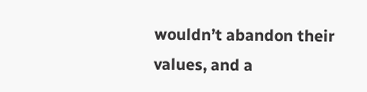wouldn’t abandon their values, and a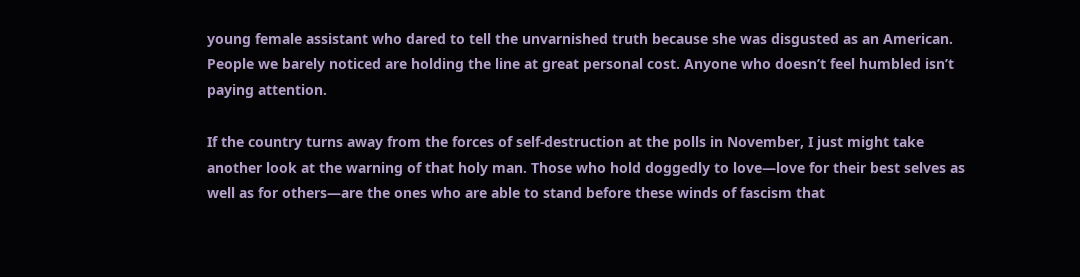young female assistant who dared to tell the unvarnished truth because she was disgusted as an American. People we barely noticed are holding the line at great personal cost. Anyone who doesn’t feel humbled isn’t paying attention.

If the country turns away from the forces of self-destruction at the polls in November, I just might take another look at the warning of that holy man. Those who hold doggedly to love—love for their best selves as well as for others—are the ones who are able to stand before these winds of fascism that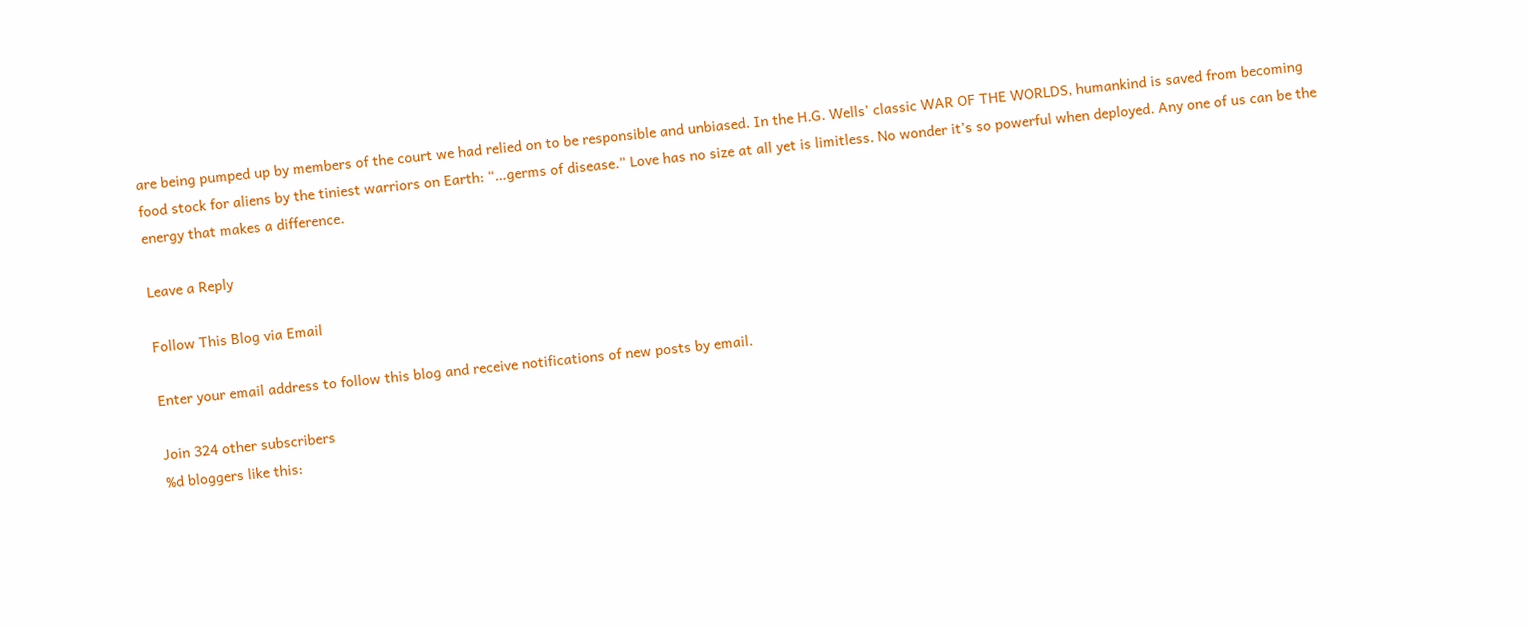are being pumped up by members of the court we had relied on to be responsible and unbiased. In the H.G. Wells’ classic WAR OF THE WORLDS, humankind is saved from becoming food stock for aliens by the tiniest warriors on Earth: “…germs of disease.” Love has no size at all yet is limitless. No wonder it’s so powerful when deployed. Any one of us can be the energy that makes a difference.

Leave a Reply

Follow This Blog via Email

Enter your email address to follow this blog and receive notifications of new posts by email.

Join 324 other subscribers
%d bloggers like this: